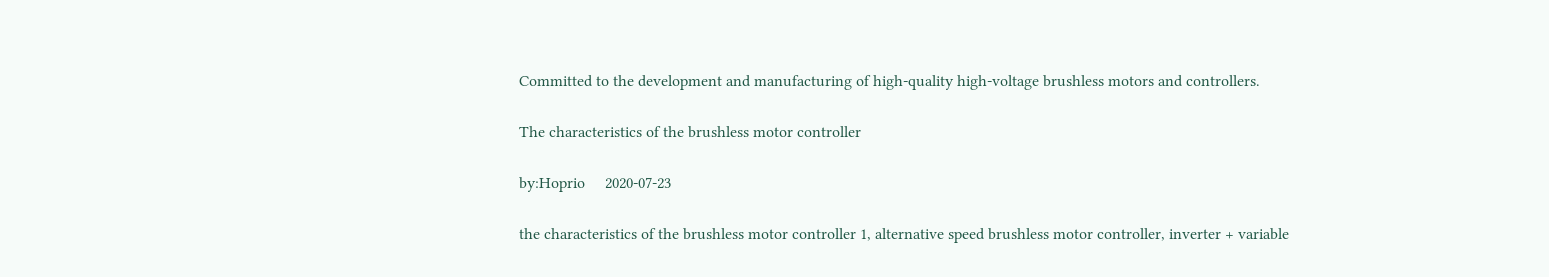Committed to the development and manufacturing of high-quality high-voltage brushless motors and controllers.

The characteristics of the brushless motor controller

by:Hoprio     2020-07-23

the characteristics of the brushless motor controller 1, alternative speed brushless motor controller, inverter + variable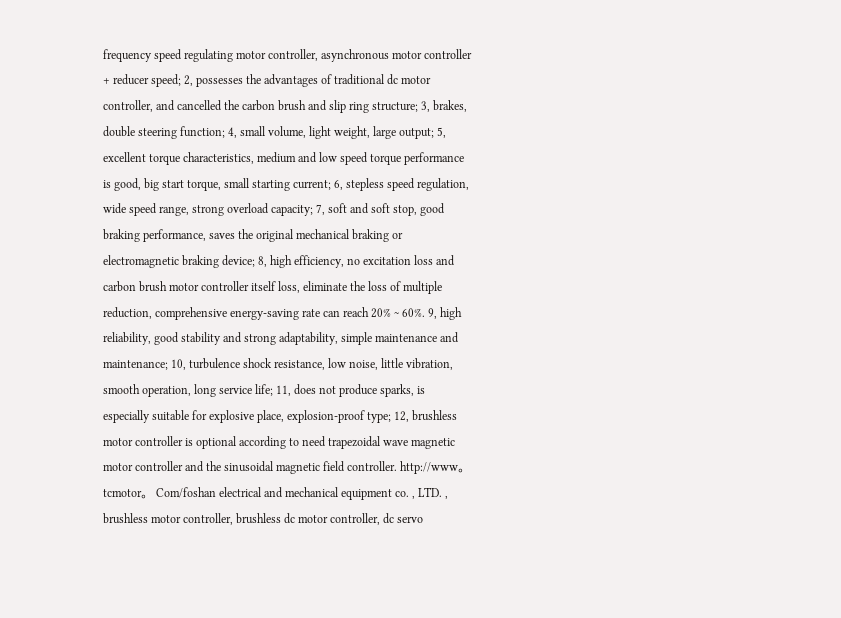frequency speed regulating motor controller, asynchronous motor controller + reducer speed; 2, possesses the advantages of traditional dc motor controller, and cancelled the carbon brush and slip ring structure; 3, brakes, double steering function; 4, small volume, light weight, large output; 5, excellent torque characteristics, medium and low speed torque performance is good, big start torque, small starting current; 6, stepless speed regulation, wide speed range, strong overload capacity; 7, soft and soft stop, good braking performance, saves the original mechanical braking or electromagnetic braking device; 8, high efficiency, no excitation loss and carbon brush motor controller itself loss, eliminate the loss of multiple reduction, comprehensive energy-saving rate can reach 20% ~ 60%. 9, high reliability, good stability and strong adaptability, simple maintenance and maintenance; 10, turbulence shock resistance, low noise, little vibration, smooth operation, long service life; 11, does not produce sparks, is especially suitable for explosive place, explosion-proof type; 12, brushless motor controller is optional according to need trapezoidal wave magnetic motor controller and the sinusoidal magnetic field controller. http://www。 tcmotor。 Com/foshan electrical and mechanical equipment co. , LTD. , brushless motor controller, brushless dc motor controller, dc servo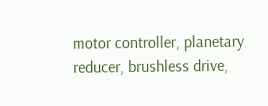motor controller, planetary reducer, brushless drive,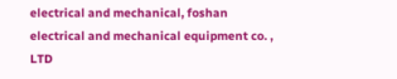electrical and mechanical, foshan electrical and mechanical equipment co. , LTD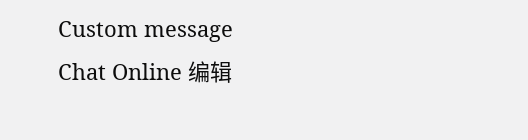Custom message
Chat Online 编辑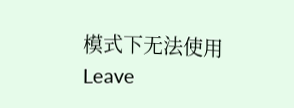模式下无法使用
Leave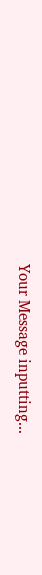Your Message inputting...